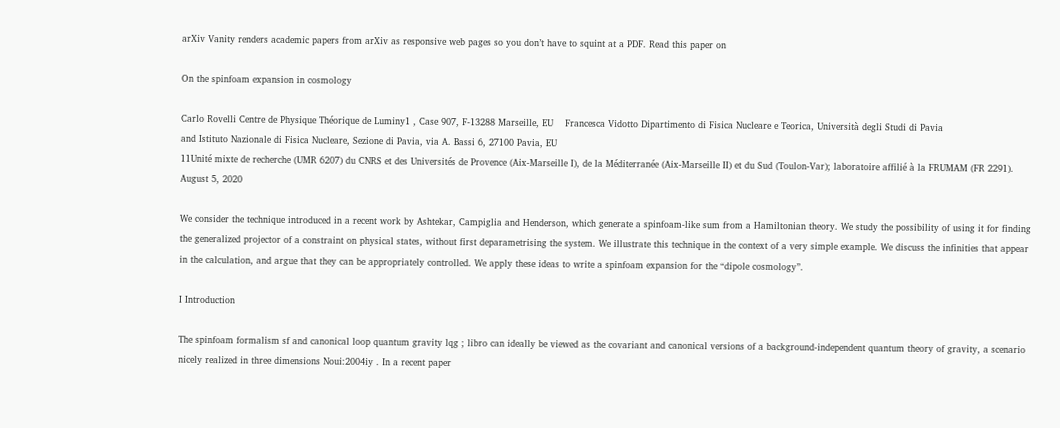arXiv Vanity renders academic papers from arXiv as responsive web pages so you don’t have to squint at a PDF. Read this paper on

On the spinfoam expansion in cosmology

Carlo Rovelli Centre de Physique Théorique de Luminy1 , Case 907, F-13288 Marseille, EU    Francesca Vidotto Dipartimento di Fisica Nucleare e Teorica, Università degli Studi di Pavia
and Istituto Nazionale di Fisica Nucleare, Sezione di Pavia, via A. Bassi 6, 27100 Pavia, EU
11Unité mixte de recherche (UMR 6207) du CNRS et des Universités de Provence (Aix-Marseille I), de la Méditerranée (Aix-Marseille II) et du Sud (Toulon-Var); laboratoire affilié à la FRUMAM (FR 2291).
August 5, 2020

We consider the technique introduced in a recent work by Ashtekar, Campiglia and Henderson, which generate a spinfoam-like sum from a Hamiltonian theory. We study the possibility of using it for finding the generalized projector of a constraint on physical states, without first deparametrising the system. We illustrate this technique in the context of a very simple example. We discuss the infinities that appear in the calculation, and argue that they can be appropriately controlled. We apply these ideas to write a spinfoam expansion for the “dipole cosmology”.

I Introduction

The spinfoam formalism sf and canonical loop quantum gravity lqg ; libro can ideally be viewed as the covariant and canonical versions of a background-independent quantum theory of gravity, a scenario nicely realized in three dimensions Noui:2004iy . In a recent paper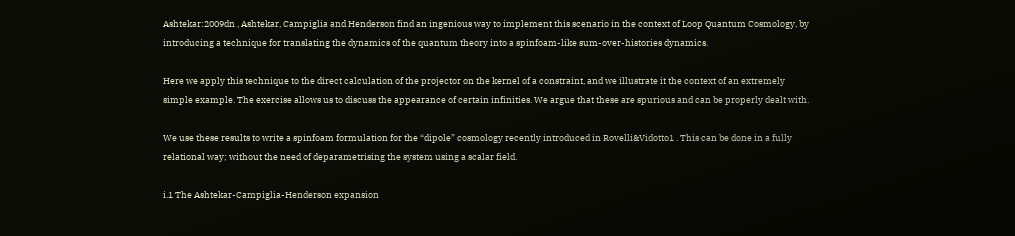Ashtekar:2009dn , Ashtekar, Campiglia and Henderson find an ingenious way to implement this scenario in the context of Loop Quantum Cosmology, by introducing a technique for translating the dynamics of the quantum theory into a spinfoam-like sum-over-histories dynamics.

Here we apply this technique to the direct calculation of the projector on the kernel of a constraint, and we illustrate it the context of an extremely simple example. The exercise allows us to discuss the appearance of certain infinities. We argue that these are spurious and can be properly dealt with.

We use these results to write a spinfoam formulation for the “dipole” cosmology recently introduced in Rovelli&Vidotto1 . This can be done in a fully relational way; without the need of deparametrising the system using a scalar field.

i.1 The Ashtekar-Campiglia-Henderson expansion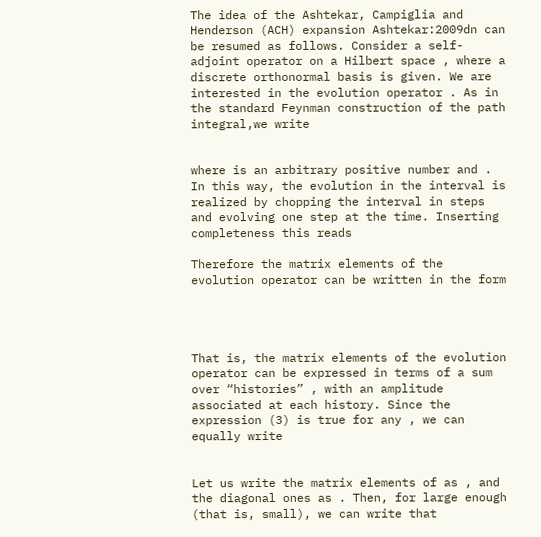The idea of the Ashtekar, Campiglia and Henderson (ACH) expansion Ashtekar:2009dn can be resumed as follows. Consider a self-adjoint operator on a Hilbert space , where a discrete orthonormal basis is given. We are interested in the evolution operator . As in the standard Feynman construction of the path integral,we write


where is an arbitrary positive number and . In this way, the evolution in the interval is realized by chopping the interval in steps and evolving one step at the time. Inserting completeness this reads

Therefore the matrix elements of the evolution operator can be written in the form




That is, the matrix elements of the evolution operator can be expressed in terms of a sum over “histories” , with an amplitude associated at each history. Since the expression (3) is true for any , we can equally write


Let us write the matrix elements of as , and the diagonal ones as . Then, for large enough (that is, small), we can write that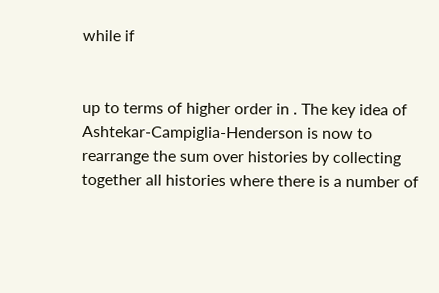while if


up to terms of higher order in . The key idea of Ashtekar-Campiglia-Henderson is now to rearrange the sum over histories by collecting together all histories where there is a number of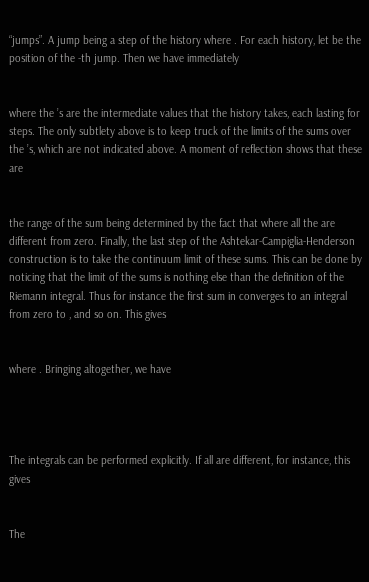“jumps”. A jump being a step of the history where . For each history, let be the position of the -th jump. Then we have immediately


where the ’s are the intermediate values that the history takes, each lasting for steps. The only subtlety above is to keep truck of the limits of the sums over the ’s, which are not indicated above. A moment of reflection shows that these are


the range of the sum being determined by the fact that where all the are different from zero. Finally, the last step of the Ashtekar-Campiglia-Henderson construction is to take the continuum limit of these sums. This can be done by noticing that the limit of the sums is nothing else than the definition of the Riemann integral. Thus for instance the first sum in converges to an integral from zero to , and so on. This gives


where . Bringing altogether, we have




The integrals can be performed explicitly. If all are different, for instance, this gives


The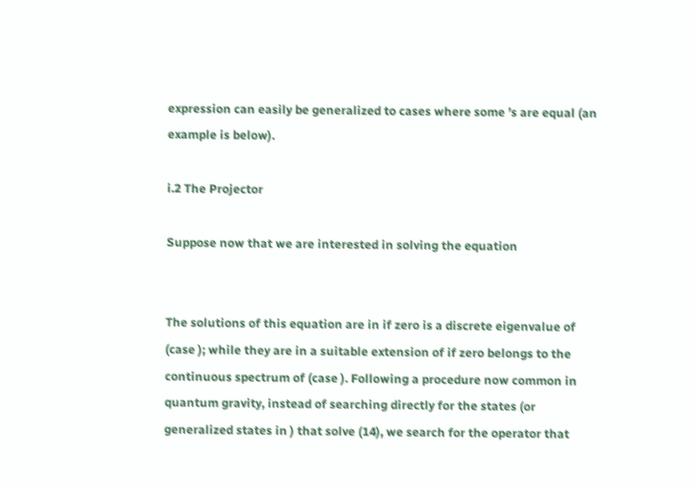expression can easily be generalized to cases where some ’s are equal (an example is below).

i.2 The Projector

Suppose now that we are interested in solving the equation


The solutions of this equation are in if zero is a discrete eigenvalue of (case ); while they are in a suitable extension of if zero belongs to the continuous spectrum of (case ). Following a procedure now common in quantum gravity, instead of searching directly for the states (or generalized states in ) that solve (14), we search for the operator that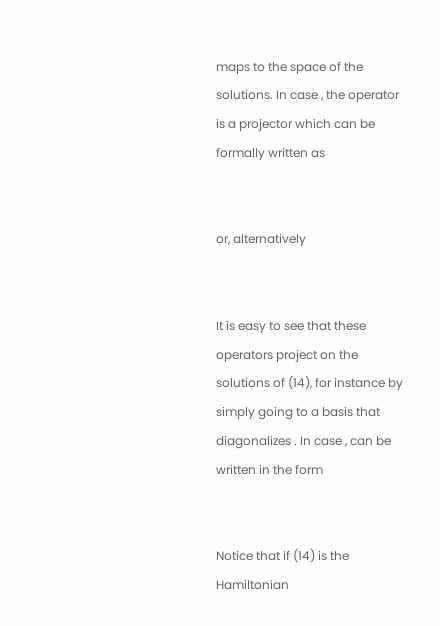maps to the space of the solutions. In case , the operator is a projector which can be formally written as


or, alternatively


It is easy to see that these operators project on the solutions of (14), for instance by simply going to a basis that diagonalizes . In case , can be written in the form


Notice that if (14) is the Hamiltonian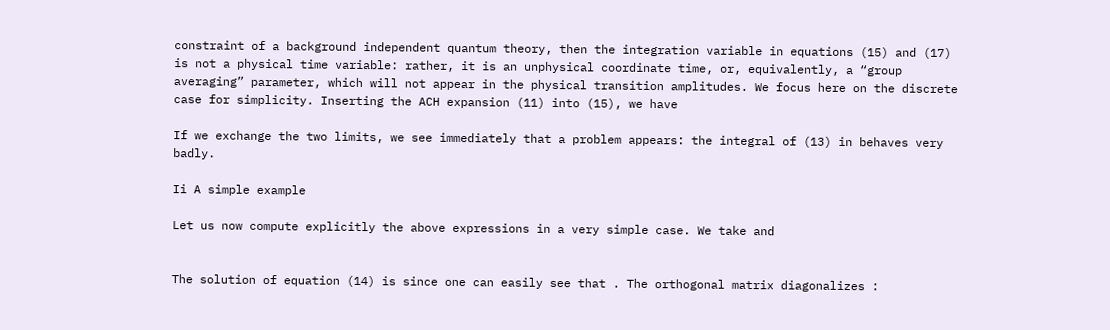constraint of a background independent quantum theory, then the integration variable in equations (15) and (17) is not a physical time variable: rather, it is an unphysical coordinate time, or, equivalently, a “group averaging” parameter, which will not appear in the physical transition amplitudes. We focus here on the discrete case for simplicity. Inserting the ACH expansion (11) into (15), we have

If we exchange the two limits, we see immediately that a problem appears: the integral of (13) in behaves very badly.

Ii A simple example

Let us now compute explicitly the above expressions in a very simple case. We take and


The solution of equation (14) is since one can easily see that . The orthogonal matrix diagonalizes :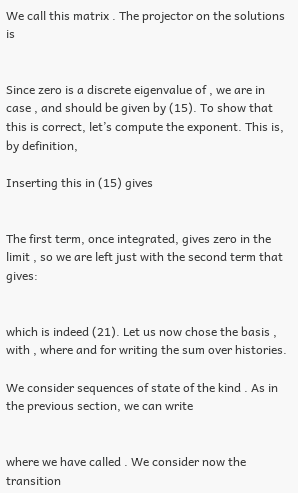We call this matrix . The projector on the solutions is


Since zero is a discrete eigenvalue of , we are in case , and should be given by (15). To show that this is correct, let’s compute the exponent. This is, by definition,

Inserting this in (15) gives


The first term, once integrated, gives zero in the limit , so we are left just with the second term that gives:


which is indeed (21). Let us now chose the basis , with , where and for writing the sum over histories.

We consider sequences of state of the kind . As in the previous section, we can write


where we have called . We consider now the transition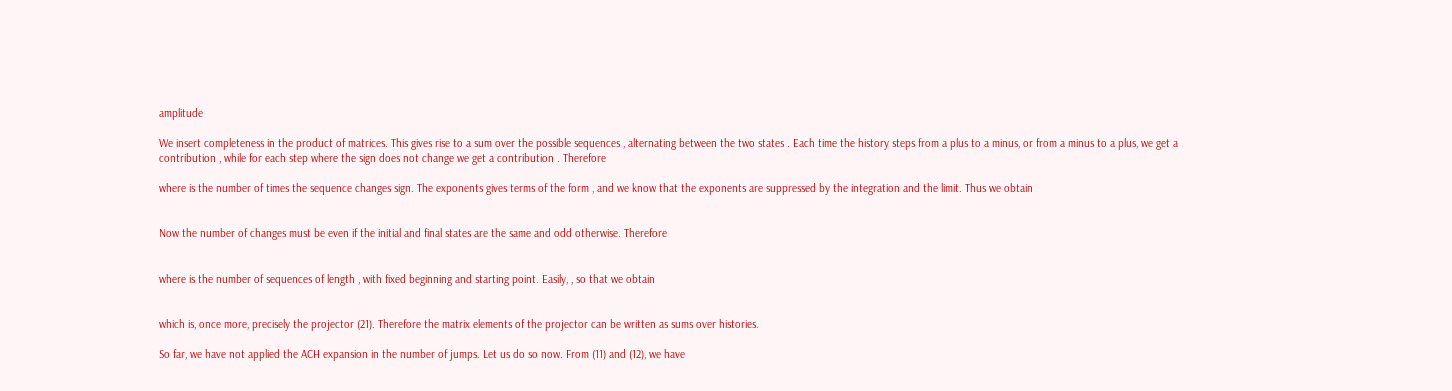amplitude

We insert completeness in the product of matrices. This gives rise to a sum over the possible sequences , alternating between the two states . Each time the history steps from a plus to a minus, or from a minus to a plus, we get a contribution , while for each step where the sign does not change we get a contribution . Therefore

where is the number of times the sequence changes sign. The exponents gives terms of the form , and we know that the exponents are suppressed by the integration and the limit. Thus we obtain


Now the number of changes must be even if the initial and final states are the same and odd otherwise. Therefore


where is the number of sequences of length , with fixed beginning and starting point. Easily, , so that we obtain


which is, once more, precisely the projector (21). Therefore the matrix elements of the projector can be written as sums over histories.

So far, we have not applied the ACH expansion in the number of jumps. Let us do so now. From (11) and (12), we have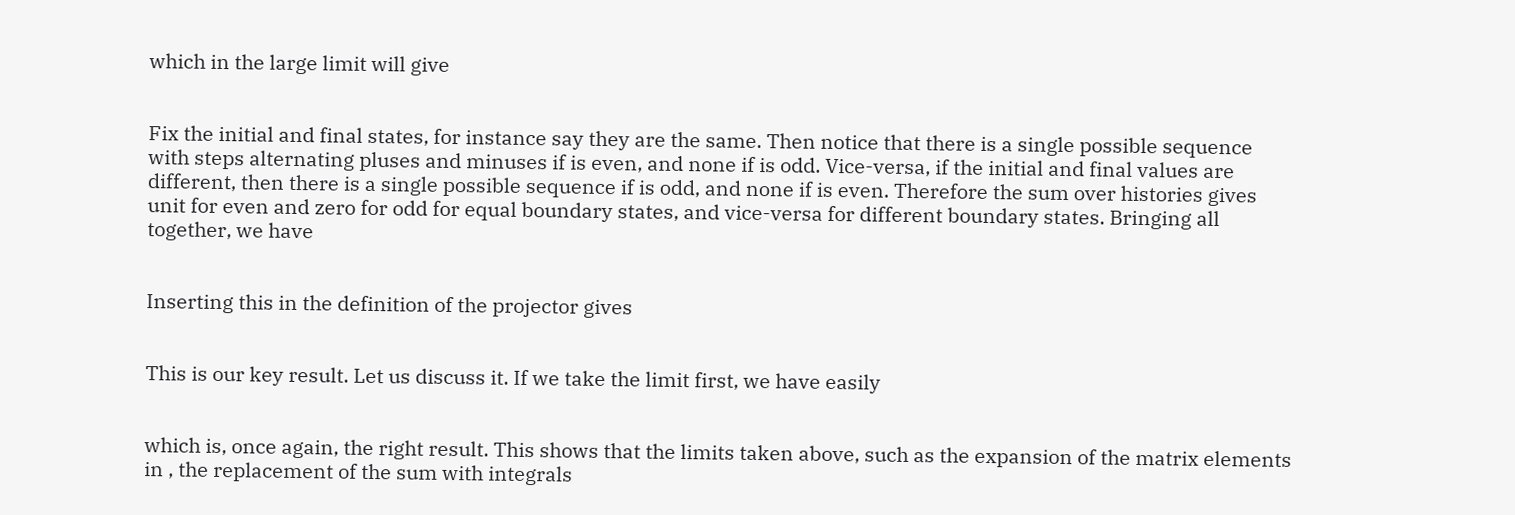which in the large limit will give


Fix the initial and final states, for instance say they are the same. Then notice that there is a single possible sequence with steps alternating pluses and minuses if is even, and none if is odd. Vice-versa, if the initial and final values are different, then there is a single possible sequence if is odd, and none if is even. Therefore the sum over histories gives unit for even and zero for odd for equal boundary states, and vice-versa for different boundary states. Bringing all together, we have


Inserting this in the definition of the projector gives


This is our key result. Let us discuss it. If we take the limit first, we have easily


which is, once again, the right result. This shows that the limits taken above, such as the expansion of the matrix elements in , the replacement of the sum with integrals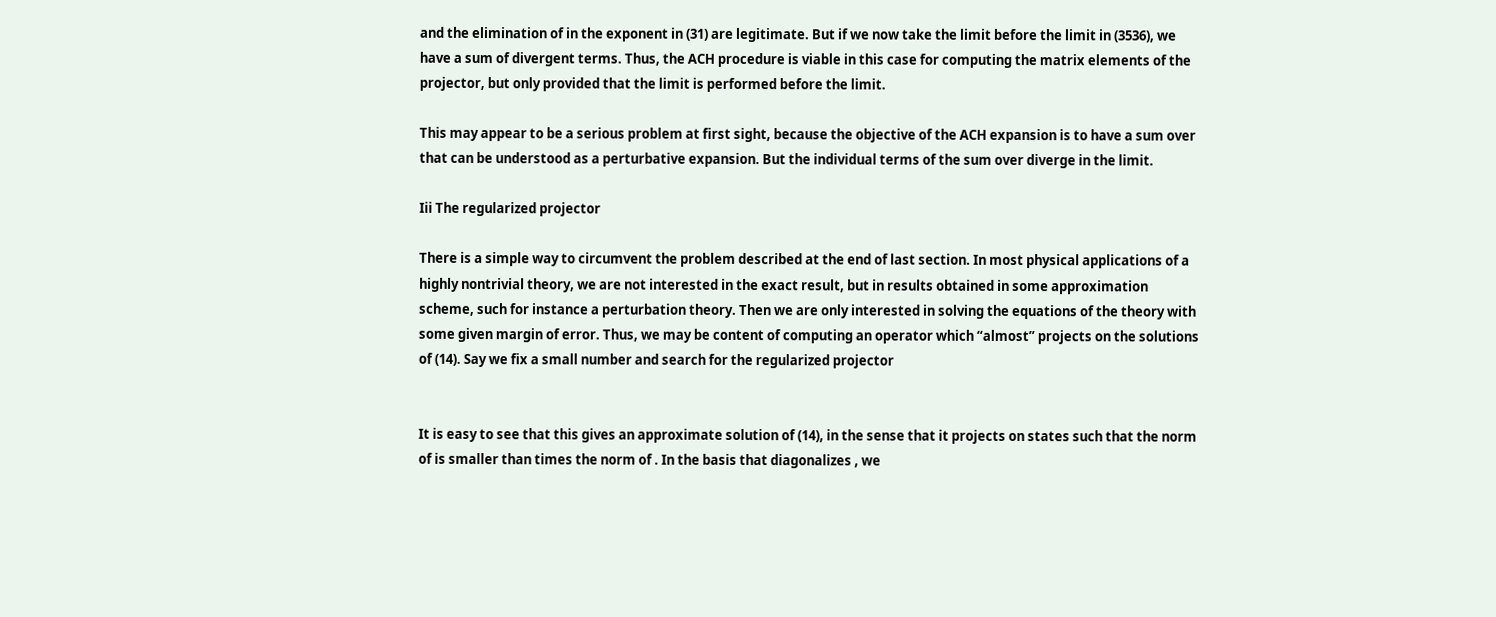and the elimination of in the exponent in (31) are legitimate. But if we now take the limit before the limit in (3536), we have a sum of divergent terms. Thus, the ACH procedure is viable in this case for computing the matrix elements of the projector, but only provided that the limit is performed before the limit.

This may appear to be a serious problem at first sight, because the objective of the ACH expansion is to have a sum over that can be understood as a perturbative expansion. But the individual terms of the sum over diverge in the limit.

Iii The regularized projector

There is a simple way to circumvent the problem described at the end of last section. In most physical applications of a highly nontrivial theory, we are not interested in the exact result, but in results obtained in some approximation scheme, such for instance a perturbation theory. Then we are only interested in solving the equations of the theory with some given margin of error. Thus, we may be content of computing an operator which “almost” projects on the solutions of (14). Say we fix a small number and search for the regularized projector


It is easy to see that this gives an approximate solution of (14), in the sense that it projects on states such that the norm of is smaller than times the norm of . In the basis that diagonalizes , we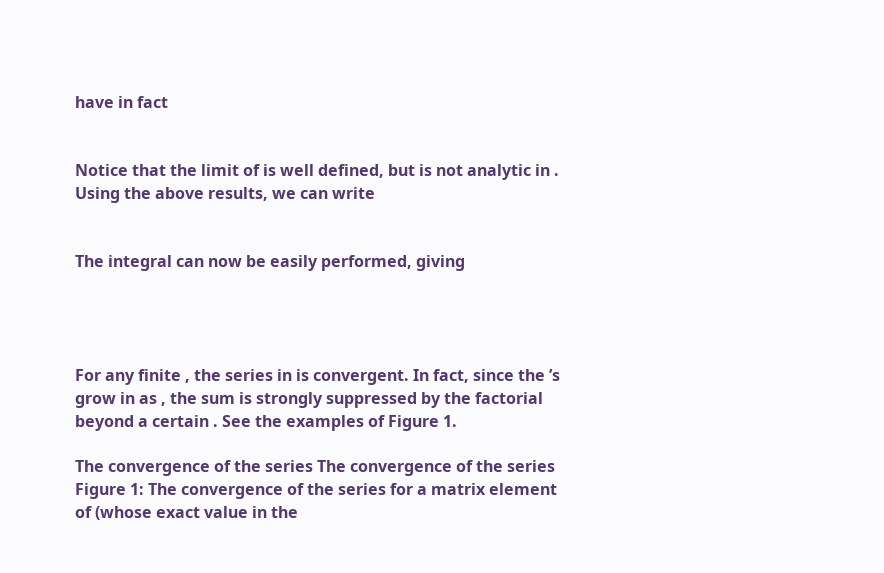have in fact


Notice that the limit of is well defined, but is not analytic in . Using the above results, we can write


The integral can now be easily performed, giving




For any finite , the series in is convergent. In fact, since the ’s grow in as , the sum is strongly suppressed by the factorial beyond a certain . See the examples of Figure 1.

The convergence of the series The convergence of the series
Figure 1: The convergence of the series for a matrix element of (whose exact value in the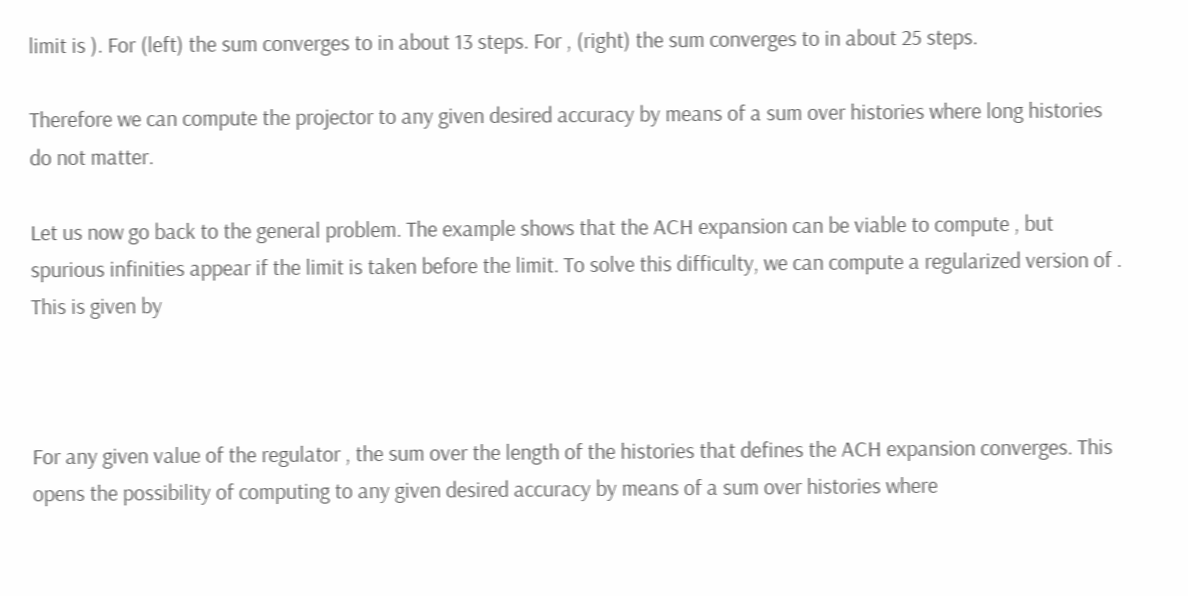limit is ). For (left) the sum converges to in about 13 steps. For , (right) the sum converges to in about 25 steps.

Therefore we can compute the projector to any given desired accuracy by means of a sum over histories where long histories do not matter.

Let us now go back to the general problem. The example shows that the ACH expansion can be viable to compute , but spurious infinities appear if the limit is taken before the limit. To solve this difficulty, we can compute a regularized version of . This is given by



For any given value of the regulator , the sum over the length of the histories that defines the ACH expansion converges. This opens the possibility of computing to any given desired accuracy by means of a sum over histories where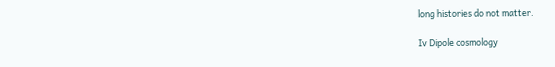long histories do not matter.

Iv Dipole cosmology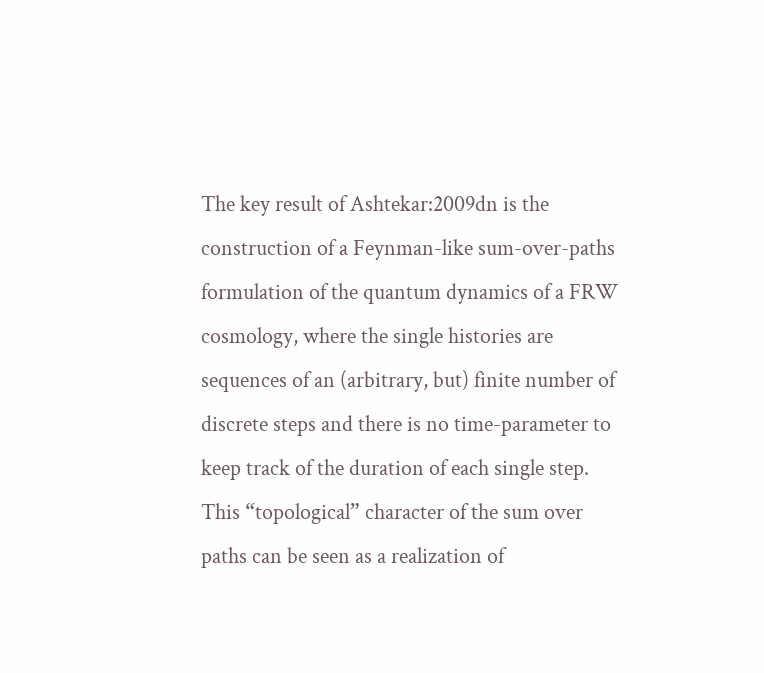The key result of Ashtekar:2009dn is the construction of a Feynman-like sum-over-paths formulation of the quantum dynamics of a FRW cosmology, where the single histories are sequences of an (arbitrary, but) finite number of discrete steps and there is no time-parameter to keep track of the duration of each single step. This “topological” character of the sum over paths can be seen as a realization of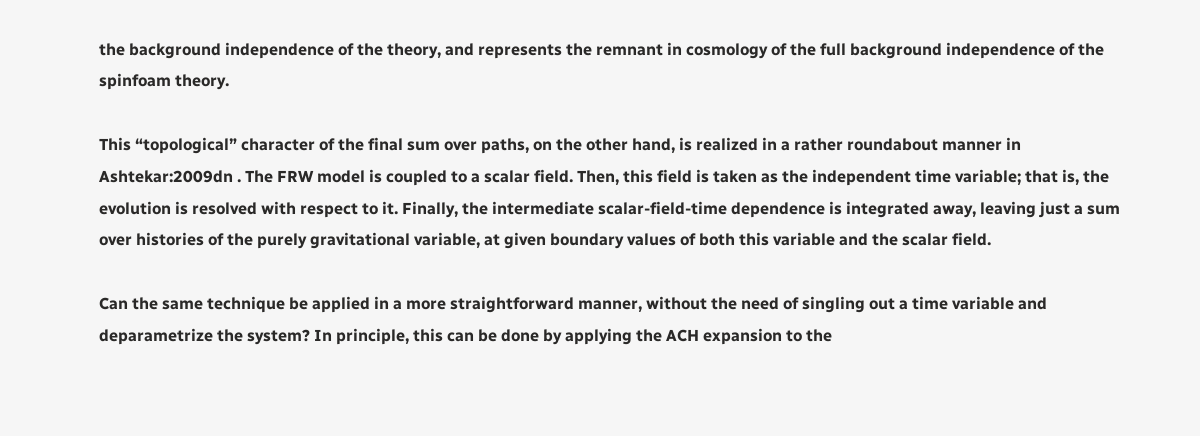the background independence of the theory, and represents the remnant in cosmology of the full background independence of the spinfoam theory.

This “topological” character of the final sum over paths, on the other hand, is realized in a rather roundabout manner in Ashtekar:2009dn . The FRW model is coupled to a scalar field. Then, this field is taken as the independent time variable; that is, the evolution is resolved with respect to it. Finally, the intermediate scalar-field-time dependence is integrated away, leaving just a sum over histories of the purely gravitational variable, at given boundary values of both this variable and the scalar field.

Can the same technique be applied in a more straightforward manner, without the need of singling out a time variable and deparametrize the system? In principle, this can be done by applying the ACH expansion to the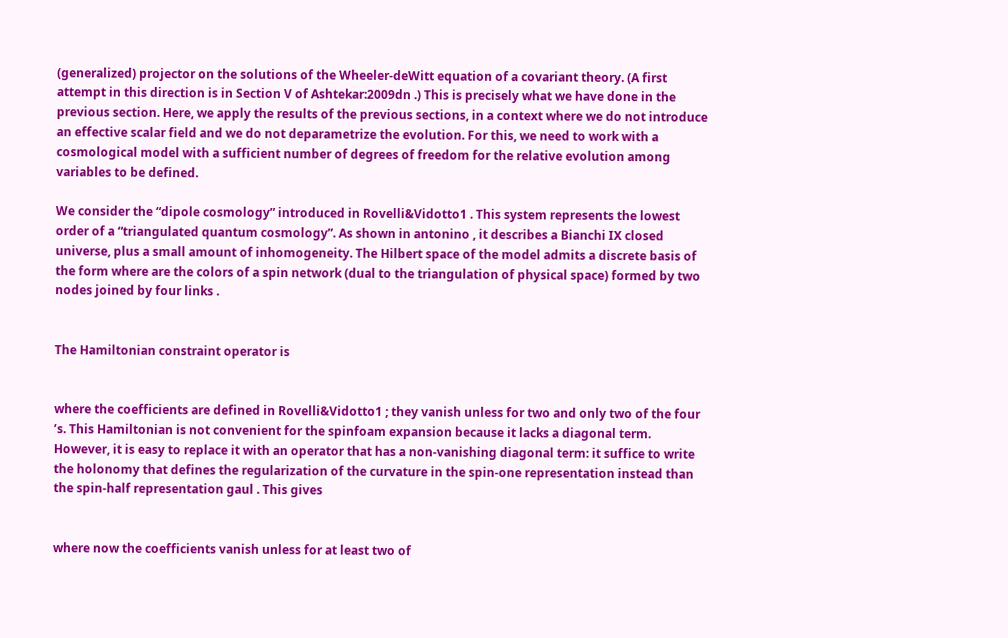(generalized) projector on the solutions of the Wheeler-deWitt equation of a covariant theory. (A first attempt in this direction is in Section V of Ashtekar:2009dn .) This is precisely what we have done in the previous section. Here, we apply the results of the previous sections, in a context where we do not introduce an effective scalar field and we do not deparametrize the evolution. For this, we need to work with a cosmological model with a sufficient number of degrees of freedom for the relative evolution among variables to be defined.

We consider the “dipole cosmology” introduced in Rovelli&Vidotto1 . This system represents the lowest order of a “triangulated quantum cosmology”. As shown in antonino , it describes a Bianchi IX closed universe, plus a small amount of inhomogeneity. The Hilbert space of the model admits a discrete basis of the form where are the colors of a spin network (dual to the triangulation of physical space) formed by two nodes joined by four links .


The Hamiltonian constraint operator is


where the coefficients are defined in Rovelli&Vidotto1 ; they vanish unless for two and only two of the four ’s. This Hamiltonian is not convenient for the spinfoam expansion because it lacks a diagonal term. However, it is easy to replace it with an operator that has a non-vanishing diagonal term: it suffice to write the holonomy that defines the regularization of the curvature in the spin-one representation instead than the spin-half representation gaul . This gives


where now the coefficients vanish unless for at least two of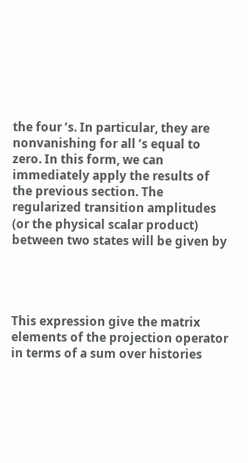the four ’s. In particular, they are nonvanishing for all ’s equal to zero. In this form, we can immediately apply the results of the previous section. The regularized transition amplitudes (or the physical scalar product) between two states will be given by




This expression give the matrix elements of the projection operator in terms of a sum over histories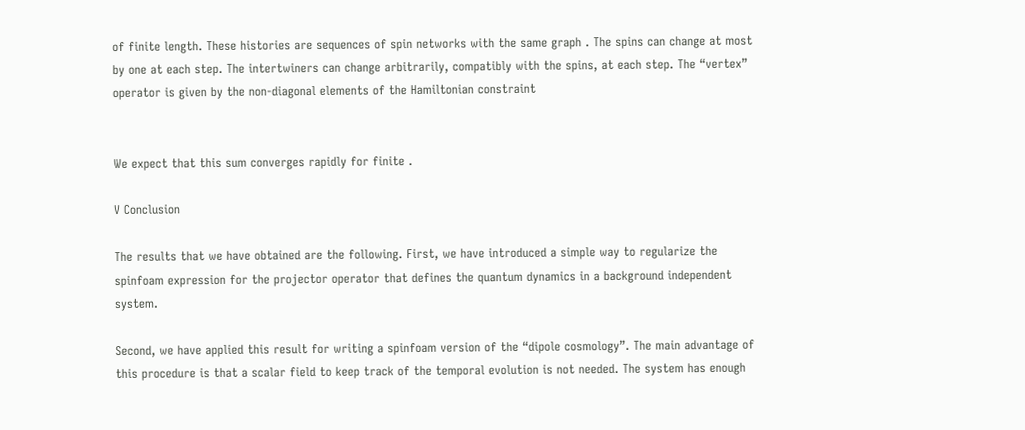of finite length. These histories are sequences of spin networks with the same graph . The spins can change at most by one at each step. The intertwiners can change arbitrarily, compatibly with the spins, at each step. The “vertex” operator is given by the non-diagonal elements of the Hamiltonian constraint


We expect that this sum converges rapidly for finite .

V Conclusion

The results that we have obtained are the following. First, we have introduced a simple way to regularize the spinfoam expression for the projector operator that defines the quantum dynamics in a background independent system.

Second, we have applied this result for writing a spinfoam version of the “dipole cosmology”. The main advantage of this procedure is that a scalar field to keep track of the temporal evolution is not needed. The system has enough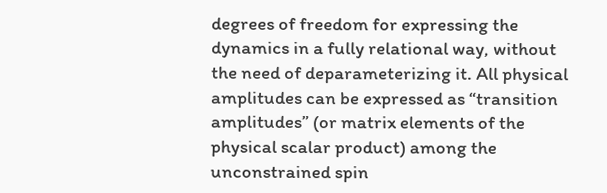degrees of freedom for expressing the dynamics in a fully relational way, without the need of deparameterizing it. All physical amplitudes can be expressed as “transition amplitudes” (or matrix elements of the physical scalar product) among the unconstrained spin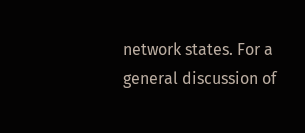network states. For a general discussion of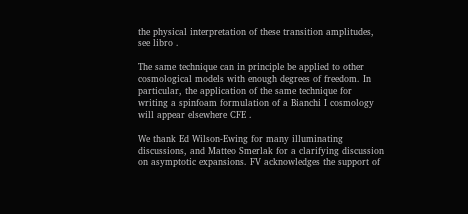the physical interpretation of these transition amplitudes, see libro .

The same technique can in principle be applied to other cosmological models with enough degrees of freedom. In particular, the application of the same technique for writing a spinfoam formulation of a Bianchi I cosmology will appear elsewhere CFE .

We thank Ed Wilson-Ewing for many illuminating discussions, and Matteo Smerlak for a clarifying discussion on asymptotic expansions. FV acknowledges the support of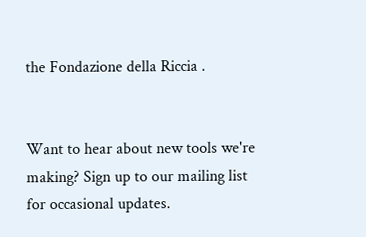the Fondazione della Riccia .


Want to hear about new tools we're making? Sign up to our mailing list for occasional updates.